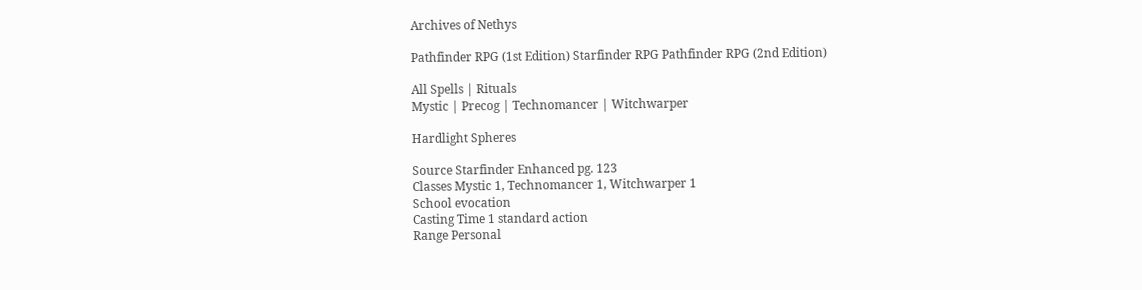Archives of Nethys

Pathfinder RPG (1st Edition) Starfinder RPG Pathfinder RPG (2nd Edition)

All Spells | Rituals
Mystic | Precog | Technomancer | Witchwarper

Hardlight Spheres

Source Starfinder Enhanced pg. 123
Classes Mystic 1, Technomancer 1, Witchwarper 1
School evocation
Casting Time 1 standard action
Range Personal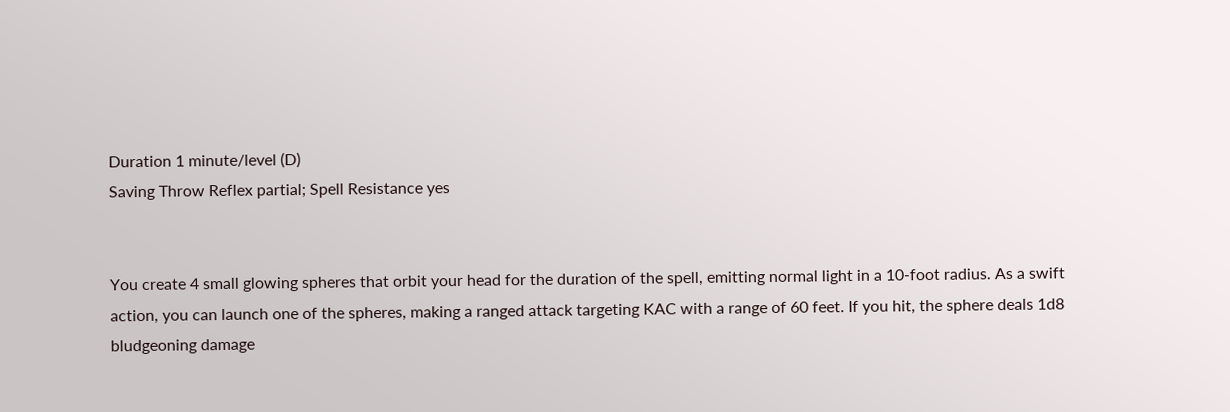Duration 1 minute/level (D)
Saving Throw Reflex partial; Spell Resistance yes


You create 4 small glowing spheres that orbit your head for the duration of the spell, emitting normal light in a 10-foot radius. As a swift action, you can launch one of the spheres, making a ranged attack targeting KAC with a range of 60 feet. If you hit, the sphere deals 1d8 bludgeoning damage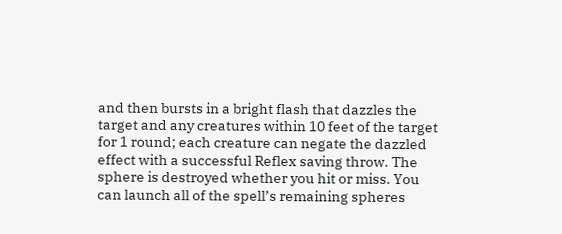and then bursts in a bright flash that dazzles the target and any creatures within 10 feet of the target for 1 round; each creature can negate the dazzled effect with a successful Reflex saving throw. The sphere is destroyed whether you hit or miss. You can launch all of the spell’s remaining spheres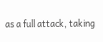as a full attack, taking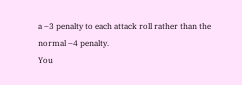a –3 penalty to each attack roll rather than the normal –4 penalty.
You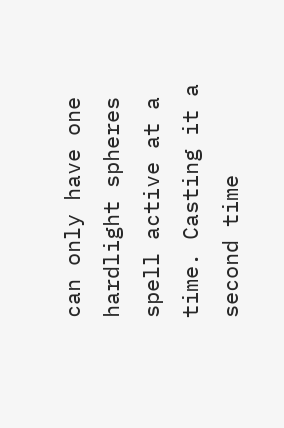can only have one hardlight spheres spell active at a time. Casting it a second time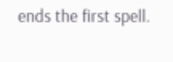ends the first spell.